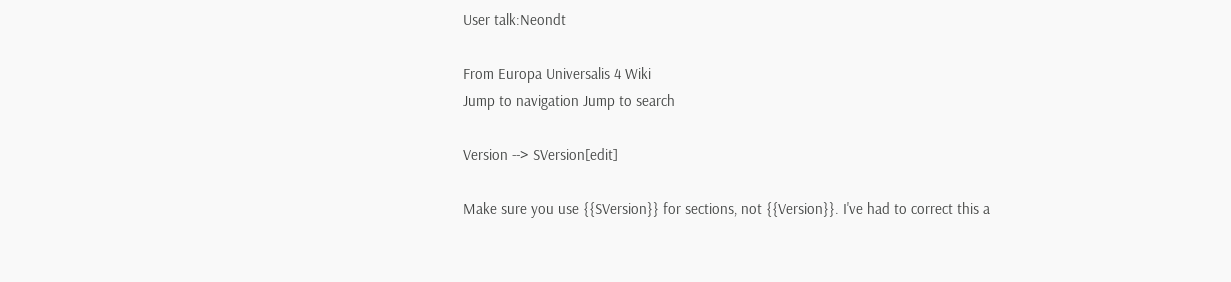User talk:Neondt

From Europa Universalis 4 Wiki
Jump to navigation Jump to search

Version --> SVersion[edit]

Make sure you use {{SVersion}} for sections, not {{Version}}. I've had to correct this a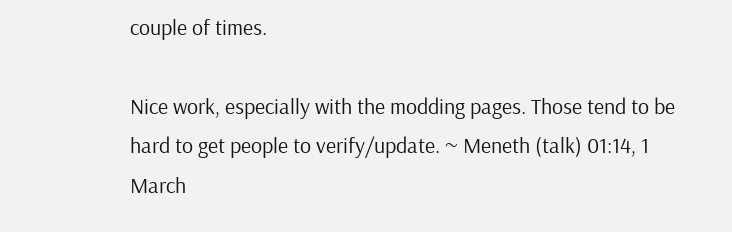couple of times.

Nice work, especially with the modding pages. Those tend to be hard to get people to verify/update. ~ Meneth (talk) 01:14, 1 March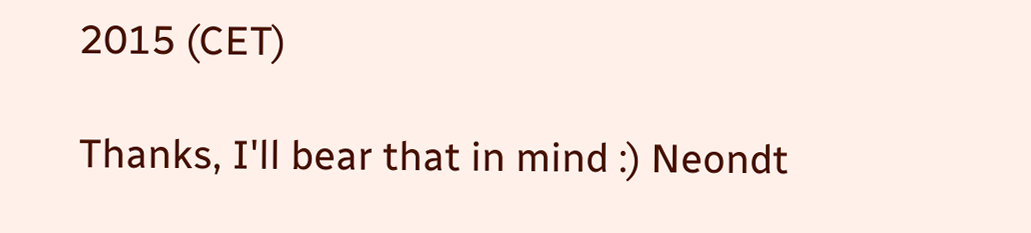2015 (CET)

Thanks, I'll bear that in mind :) Neondt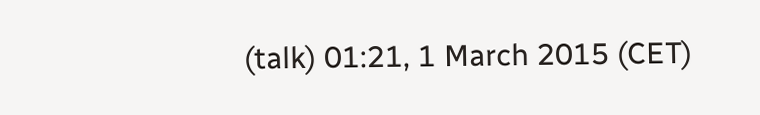(talk) 01:21, 1 March 2015 (CET)